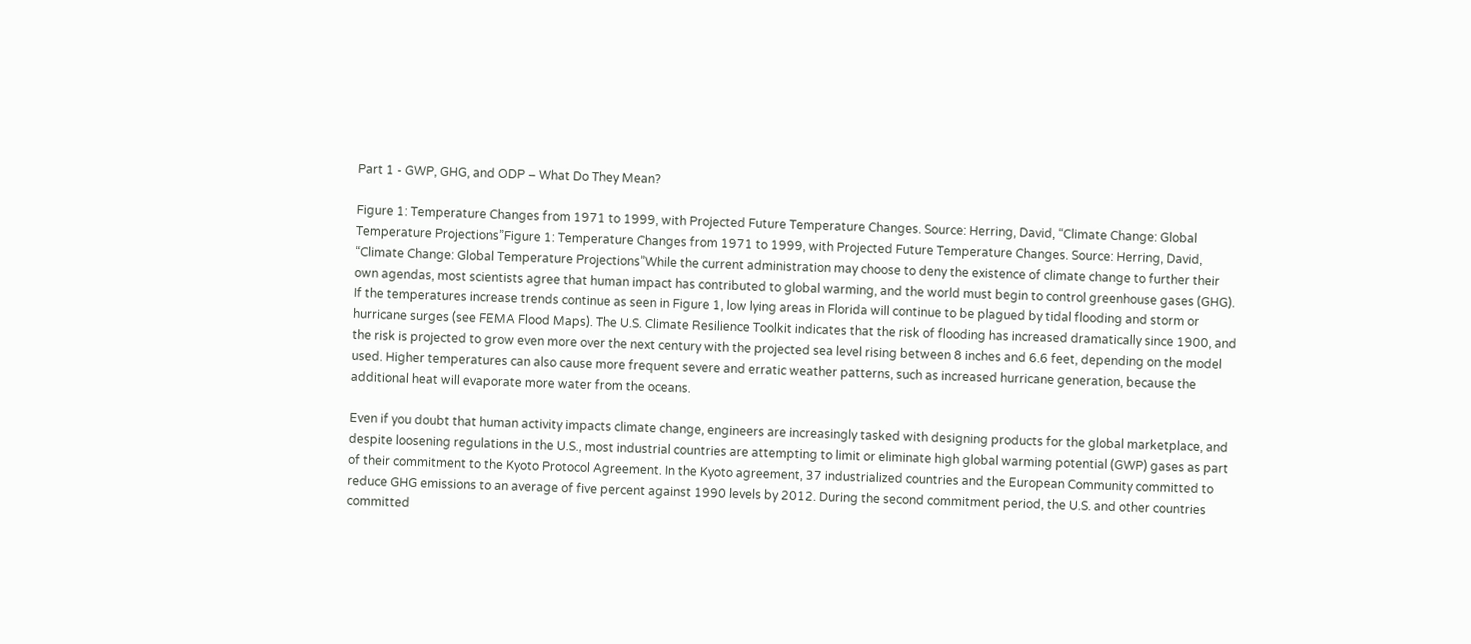Part 1 - GWP, GHG, and ODP – What Do They Mean?

Figure 1: Temperature Changes from 1971 to 1999, with Projected Future Temperature Changes. Source: Herring, David, “Climate Change: Global Temperature Projections”Figure 1: Temperature Changes from 1971 to 1999, with Projected Future Temperature Changes. Source: Herring, David, “Climate Change: Global Temperature Projections”While the current administration may choose to deny the existence of climate change to further their own agendas, most scientists agree that human impact has contributed to global warming, and the world must begin to control greenhouse gases (GHG). If the temperatures increase trends continue as seen in Figure 1, low lying areas in Florida will continue to be plagued by tidal flooding and storm or hurricane surges (see FEMA Flood Maps). The U.S. Climate Resilience Toolkit indicates that the risk of flooding has increased dramatically since 1900, and the risk is projected to grow even more over the next century with the projected sea level rising between 8 inches and 6.6 feet, depending on the model used. Higher temperatures can also cause more frequent severe and erratic weather patterns, such as increased hurricane generation, because the additional heat will evaporate more water from the oceans.

Even if you doubt that human activity impacts climate change, engineers are increasingly tasked with designing products for the global marketplace, and despite loosening regulations in the U.S., most industrial countries are attempting to limit or eliminate high global warming potential (GWP) gases as part of their commitment to the Kyoto Protocol Agreement. In the Kyoto agreement, 37 industrialized countries and the European Community committed to reduce GHG emissions to an average of five percent against 1990 levels by 2012. During the second commitment period, the U.S. and other countries committed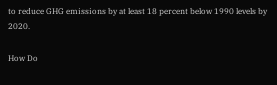to reduce GHG emissions by at least 18 percent below 1990 levels by 2020.

How Do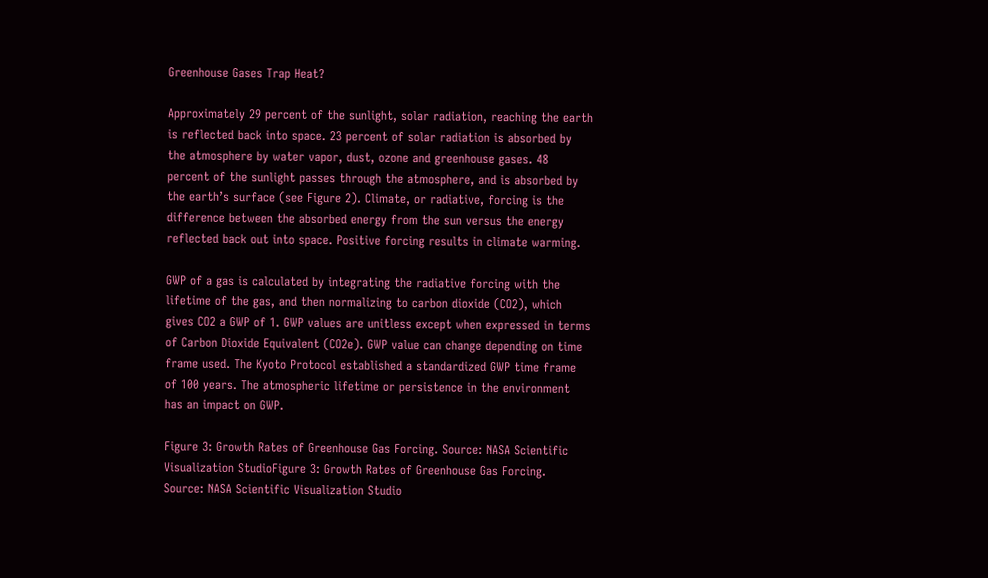Greenhouse Gases Trap Heat?

Approximately 29 percent of the sunlight, solar radiation, reaching the earth is reflected back into space. 23 percent of solar radiation is absorbed by the atmosphere by water vapor, dust, ozone and greenhouse gases. 48 percent of the sunlight passes through the atmosphere, and is absorbed by the earth’s surface (see Figure 2). Climate, or radiative, forcing is the difference between the absorbed energy from the sun versus the energy reflected back out into space. Positive forcing results in climate warming.

GWP of a gas is calculated by integrating the radiative forcing with the lifetime of the gas, and then normalizing to carbon dioxide (CO2), which gives CO2 a GWP of 1. GWP values are unitless except when expressed in terms of Carbon Dioxide Equivalent (CO2e). GWP value can change depending on time frame used. The Kyoto Protocol established a standardized GWP time frame of 100 years. The atmospheric lifetime or persistence in the environment has an impact on GWP.

Figure 3: Growth Rates of Greenhouse Gas Forcing. Source: NASA Scientific Visualization StudioFigure 3: Growth Rates of Greenhouse Gas Forcing. Source: NASA Scientific Visualization Studio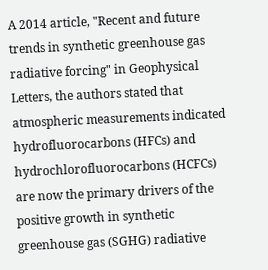A 2014 article, "Recent and future trends in synthetic greenhouse gas radiative forcing" in Geophysical Letters, the authors stated that atmospheric measurements indicated hydrofluorocarbons (HFCs) and hydrochlorofluorocarbons (HCFCs) are now the primary drivers of the positive growth in synthetic greenhouse gas (SGHG) radiative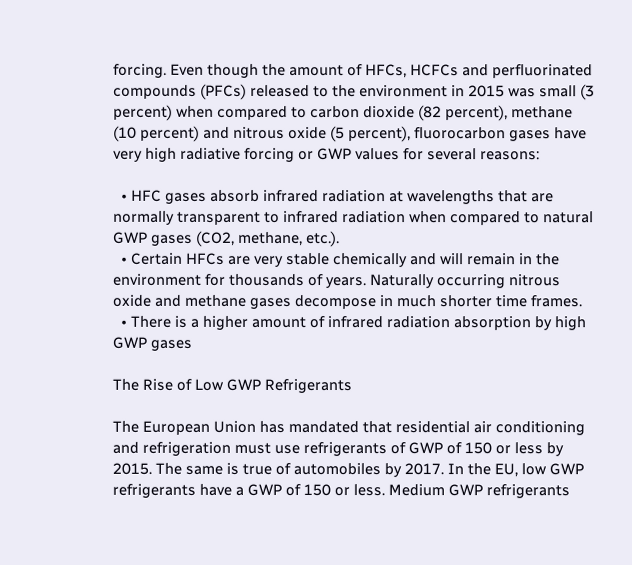forcing. Even though the amount of HFCs, HCFCs and perfluorinated compounds (PFCs) released to the environment in 2015 was small (3 percent) when compared to carbon dioxide (82 percent), methane (10 percent) and nitrous oxide (5 percent), fluorocarbon gases have very high radiative forcing or GWP values for several reasons:

  • HFC gases absorb infrared radiation at wavelengths that are normally transparent to infrared radiation when compared to natural GWP gases (CO2, methane, etc.).
  • Certain HFCs are very stable chemically and will remain in the environment for thousands of years. Naturally occurring nitrous oxide and methane gases decompose in much shorter time frames.
  • There is a higher amount of infrared radiation absorption by high GWP gases

The Rise of Low GWP Refrigerants

The European Union has mandated that residential air conditioning and refrigeration must use refrigerants of GWP of 150 or less by 2015. The same is true of automobiles by 2017. In the EU, low GWP refrigerants have a GWP of 150 or less. Medium GWP refrigerants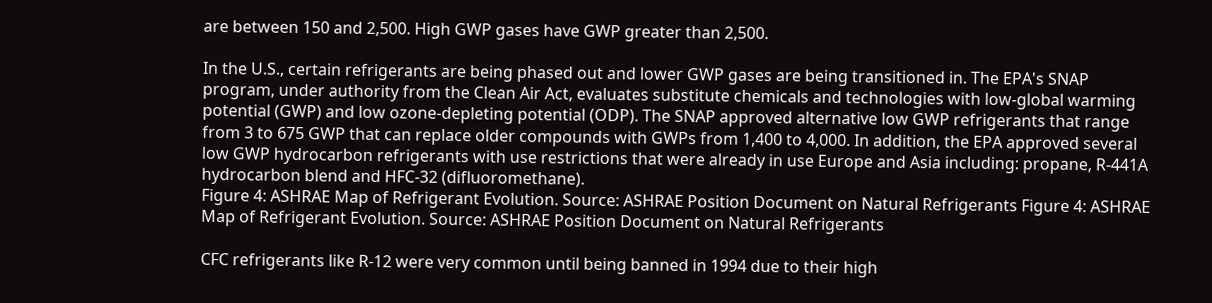are between 150 and 2,500. High GWP gases have GWP greater than 2,500.

In the U.S., certain refrigerants are being phased out and lower GWP gases are being transitioned in. The EPA's SNAP program, under authority from the Clean Air Act, evaluates substitute chemicals and technologies with low-global warming potential (GWP) and low ozone-depleting potential (ODP). The SNAP approved alternative low GWP refrigerants that range from 3 to 675 GWP that can replace older compounds with GWPs from 1,400 to 4,000. In addition, the EPA approved several low GWP hydrocarbon refrigerants with use restrictions that were already in use Europe and Asia including: propane, R-441A hydrocarbon blend and HFC-32 (difluoromethane).
Figure 4: ASHRAE Map of Refrigerant Evolution. Source: ASHRAE Position Document on Natural Refrigerants Figure 4: ASHRAE Map of Refrigerant Evolution. Source: ASHRAE Position Document on Natural Refrigerants

CFC refrigerants like R-12 were very common until being banned in 1994 due to their high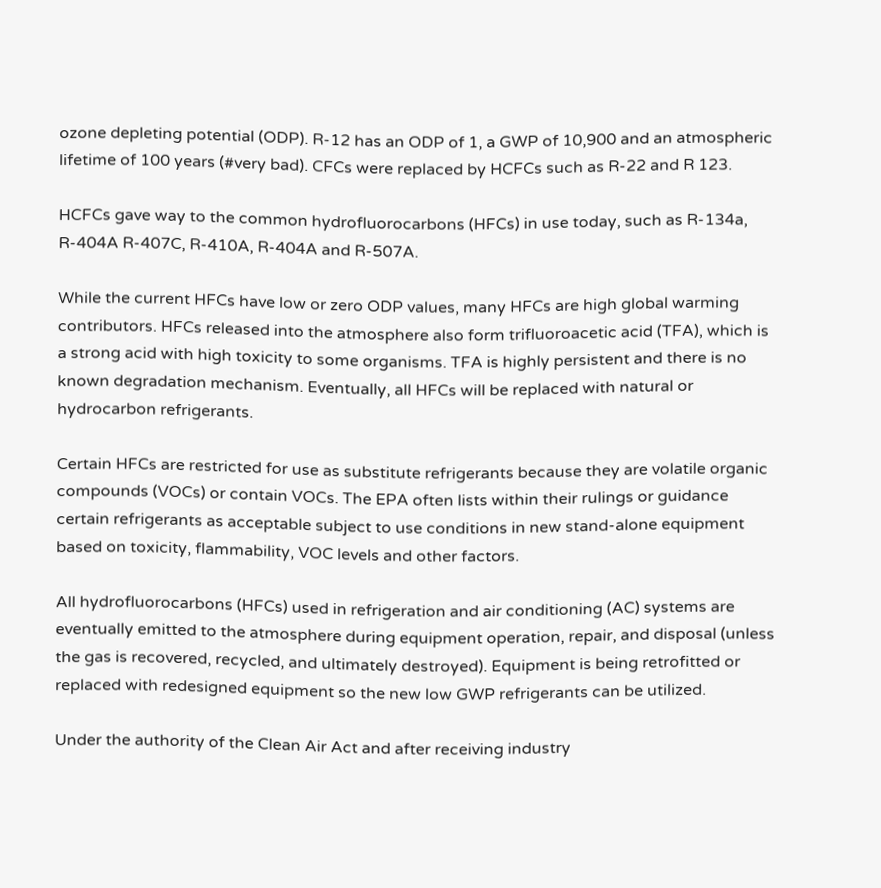ozone depleting potential (ODP). R-12 has an ODP of 1, a GWP of 10,900 and an atmospheric lifetime of 100 years (#very bad). CFCs were replaced by HCFCs such as R-22 and R 123.

HCFCs gave way to the common hydrofluorocarbons (HFCs) in use today, such as R-134a, R-404A R-407C, R-410A, R-404A and R-507A.

While the current HFCs have low or zero ODP values, many HFCs are high global warming contributors. HFCs released into the atmosphere also form trifluoroacetic acid (TFA), which is a strong acid with high toxicity to some organisms. TFA is highly persistent and there is no known degradation mechanism. Eventually, all HFCs will be replaced with natural or hydrocarbon refrigerants.

Certain HFCs are restricted for use as substitute refrigerants because they are volatile organic compounds (VOCs) or contain VOCs. The EPA often lists within their rulings or guidance certain refrigerants as acceptable subject to use conditions in new stand-alone equipment based on toxicity, flammability, VOC levels and other factors.

All hydrofluorocarbons (HFCs) used in refrigeration and air conditioning (AC) systems are eventually emitted to the atmosphere during equipment operation, repair, and disposal (unless the gas is recovered, recycled, and ultimately destroyed). Equipment is being retrofitted or replaced with redesigned equipment so the new low GWP refrigerants can be utilized.

Under the authority of the Clean Air Act and after receiving industry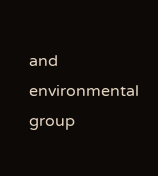and environmental group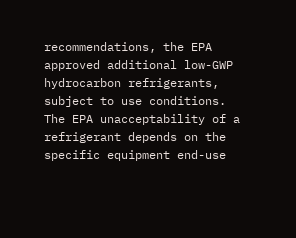recommendations, the EPA approved additional low-GWP hydrocarbon refrigerants, subject to use conditions. The EPA unacceptability of a refrigerant depends on the specific equipment end-use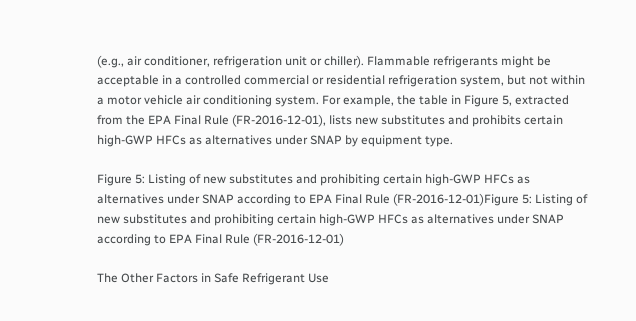(e.g., air conditioner, refrigeration unit or chiller). Flammable refrigerants might be acceptable in a controlled commercial or residential refrigeration system, but not within a motor vehicle air conditioning system. For example, the table in Figure 5, extracted from the EPA Final Rule (FR-2016-12-01), lists new substitutes and prohibits certain high-GWP HFCs as alternatives under SNAP by equipment type.

Figure 5: Listing of new substitutes and prohibiting certain high-GWP HFCs as alternatives under SNAP according to EPA Final Rule (FR-2016-12-01)Figure 5: Listing of new substitutes and prohibiting certain high-GWP HFCs as alternatives under SNAP according to EPA Final Rule (FR-2016-12-01)

The Other Factors in Safe Refrigerant Use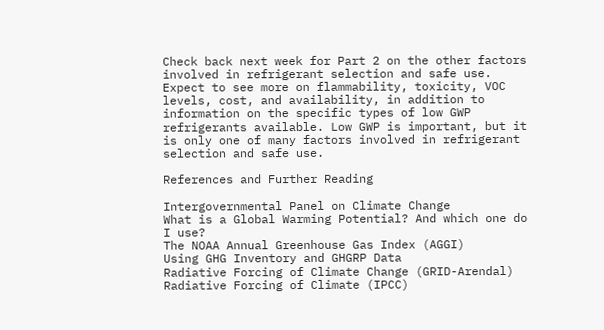Check back next week for Part 2 on the other factors involved in refrigerant selection and safe use. Expect to see more on flammability, toxicity, VOC levels, cost, and availability, in addition to information on the specific types of low GWP refrigerants available. Low GWP is important, but it is only one of many factors involved in refrigerant selection and safe use.

References and Further Reading

Intergovernmental Panel on Climate Change
What is a Global Warming Potential? And which one do I use?
The NOAA Annual Greenhouse Gas Index (AGGI)
Using GHG Inventory and GHGRP Data
Radiative Forcing of Climate Change (GRID-Arendal)
Radiative Forcing of Climate (IPCC)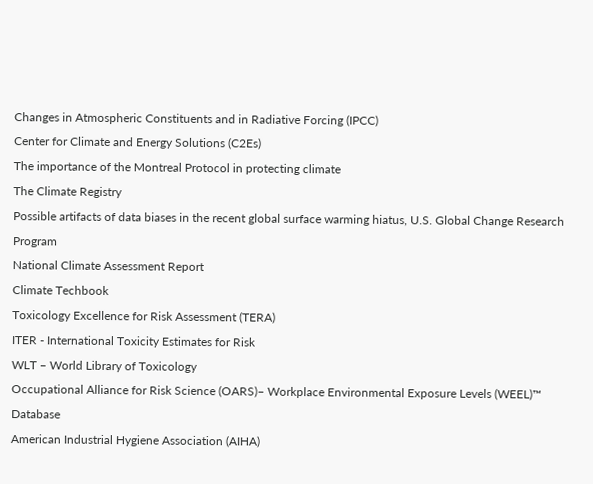Changes in Atmospheric Constituents and in Radiative Forcing (IPCC)
Center for Climate and Energy Solutions (C2Es)
The importance of the Montreal Protocol in protecting climate
The Climate Registry
Possible artifacts of data biases in the recent global surface warming hiatus, U.S. Global Change Research Program
National Climate Assessment Report
Climate Techbook
Toxicology Excellence for Risk Assessment (TERA)
ITER - International Toxicity Estimates for Risk
WLT – World Library of Toxicology
Occupational Alliance for Risk Science (OARS)– Workplace Environmental Exposure Levels (WEEL)™ Database
American Industrial Hygiene Association (AIHA)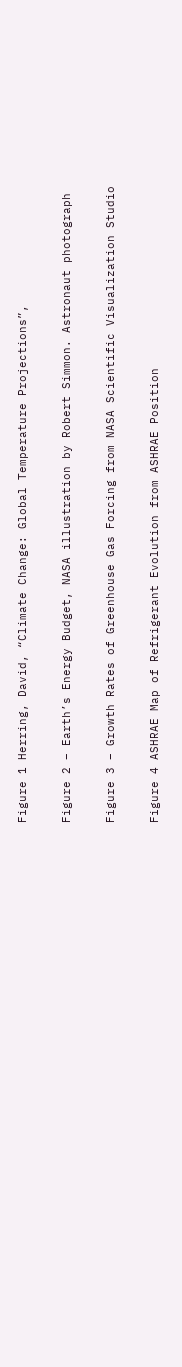Figure 1 Herring, David, “Climate Change: Global Temperature Projections”,

Figure 2 – Earth’s Energy Budget, NASA illustration by Robert Simmon. Astronaut photograph

Figure 3 – Growth Rates of Greenhouse Gas Forcing from NASA Scientific Visualization Studio

Figure 4 ASHRAE Map of Refrigerant Evolution from ASHRAE Position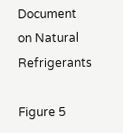Document on Natural Refrigerants

Figure 5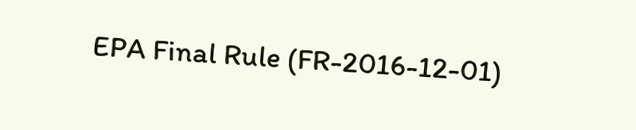EPA Final Rule (FR-2016-12-01)